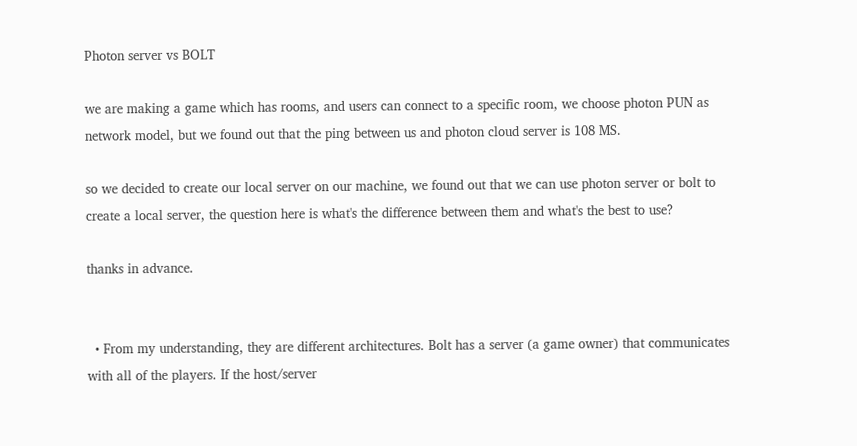Photon server vs BOLT

we are making a game which has rooms, and users can connect to a specific room, we choose photon PUN as network model, but we found out that the ping between us and photon cloud server is 108 MS.

so we decided to create our local server on our machine, we found out that we can use photon server or bolt to create a local server, the question here is what's the difference between them and what's the best to use?

thanks in advance.


  • From my understanding, they are different architectures. Bolt has a server (a game owner) that communicates with all of the players. If the host/server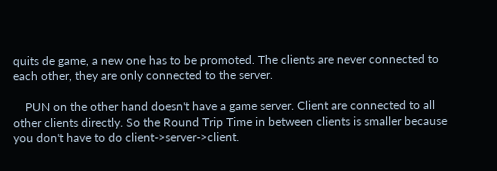quits de game, a new one has to be promoted. The clients are never connected to each other, they are only connected to the server.

    PUN on the other hand doesn't have a game server. Client are connected to all other clients directly. So the Round Trip Time in between clients is smaller because you don't have to do client->server->client.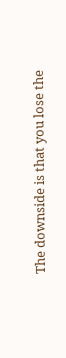The downside is that you lose the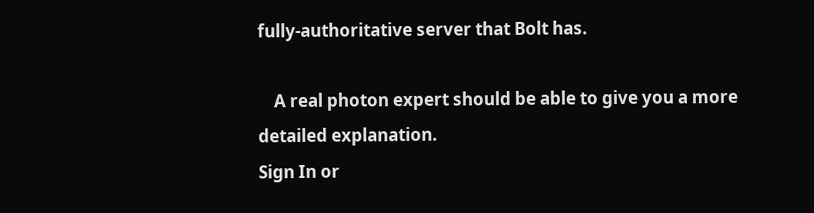fully-authoritative server that Bolt has.

    A real photon expert should be able to give you a more detailed explanation.
Sign In or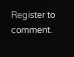Register to comment.